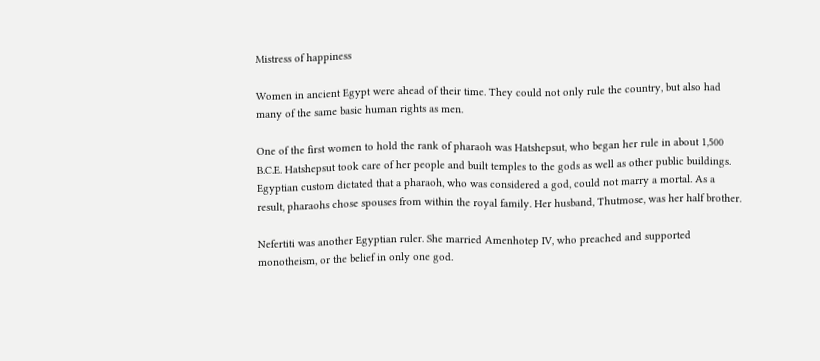Mistress of happiness

Women in ancient Egypt were ahead of their time. They could not only rule the country, but also had many of the same basic human rights as men.

One of the first women to hold the rank of pharaoh was Hatshepsut, who began her rule in about 1,500 B.C.E. Hatshepsut took care of her people and built temples to the gods as well as other public buildings. Egyptian custom dictated that a pharaoh, who was considered a god, could not marry a mortal. As a result, pharaohs chose spouses from within the royal family. Her husband, Thutmose, was her half brother.

Nefertiti was another Egyptian ruler. She married Amenhotep IV, who preached and supported monotheism, or the belief in only one god.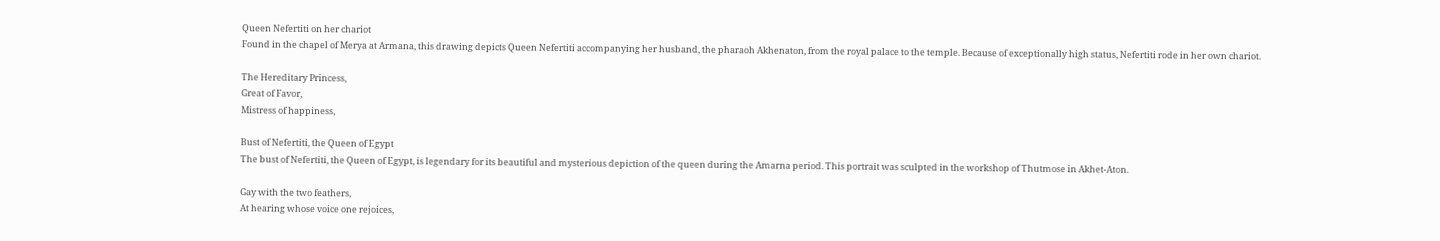Queen Nefertiti on her chariot
Found in the chapel of Merya at Armana, this drawing depicts Queen Nefertiti accompanying her husband, the pharaoh Akhenaton, from the royal palace to the temple. Because of exceptionally high status, Nefertiti rode in her own chariot.

The Hereditary Princess,
Great of Favor,
Mistress of happiness,

Bust of Nefertiti, the Queen of Egypt
The bust of Nefertiti, the Queen of Egypt, is legendary for its beautiful and mysterious depiction of the queen during the Amarna period. This portrait was sculpted in the workshop of Thutmose in Akhet-Aton.

Gay with the two feathers,
At hearing whose voice one rejoices,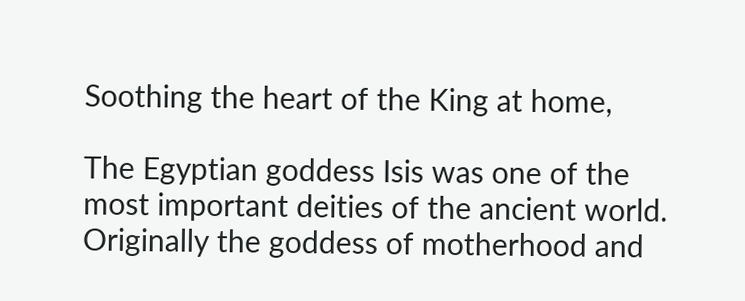Soothing the heart of the King at home,

The Egyptian goddess Isis was one of the most important deities of the ancient world. Originally the goddess of motherhood and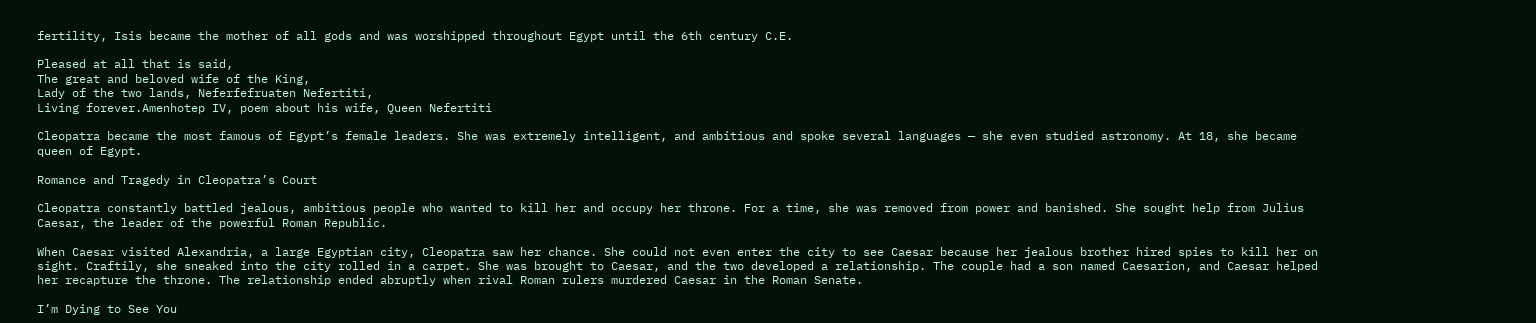fertility, Isis became the mother of all gods and was worshipped throughout Egypt until the 6th century C.E.

Pleased at all that is said,
The great and beloved wife of the King,
Lady of the two lands, Neferfefruaten Nefertiti,
Living forever.Amenhotep IV, poem about his wife, Queen Nefertiti

Cleopatra became the most famous of Egypt’s female leaders. She was extremely intelligent, and ambitious and spoke several languages — she even studied astronomy. At 18, she became queen of Egypt.

Romance and Tragedy in Cleopatra’s Court

Cleopatra constantly battled jealous, ambitious people who wanted to kill her and occupy her throne. For a time, she was removed from power and banished. She sought help from Julius Caesar, the leader of the powerful Roman Republic.

When Caesar visited Alexandria, a large Egyptian city, Cleopatra saw her chance. She could not even enter the city to see Caesar because her jealous brother hired spies to kill her on sight. Craftily, she sneaked into the city rolled in a carpet. She was brought to Caesar, and the two developed a relationship. The couple had a son named Caesarion, and Caesar helped her recapture the throne. The relationship ended abruptly when rival Roman rulers murdered Caesar in the Roman Senate.

I’m Dying to See You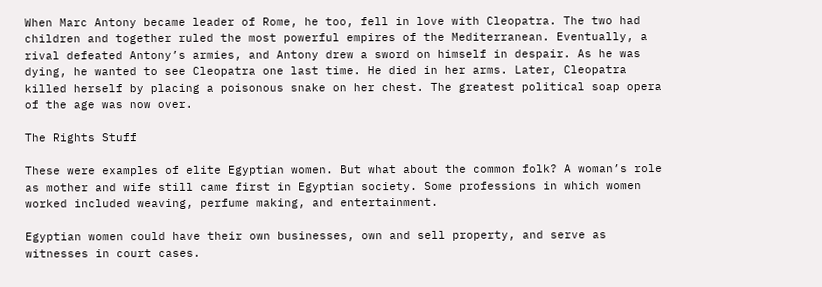When Marc Antony became leader of Rome, he too, fell in love with Cleopatra. The two had children and together ruled the most powerful empires of the Mediterranean. Eventually, a rival defeated Antony’s armies, and Antony drew a sword on himself in despair. As he was dying, he wanted to see Cleopatra one last time. He died in her arms. Later, Cleopatra killed herself by placing a poisonous snake on her chest. The greatest political soap opera of the age was now over.

The Rights Stuff

These were examples of elite Egyptian women. But what about the common folk? A woman’s role as mother and wife still came first in Egyptian society. Some professions in which women worked included weaving, perfume making, and entertainment.

Egyptian women could have their own businesses, own and sell property, and serve as witnesses in court cases.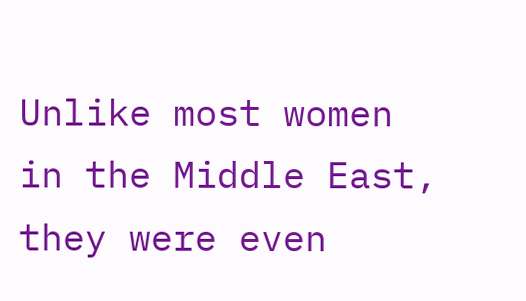Unlike most women in the Middle East, they were even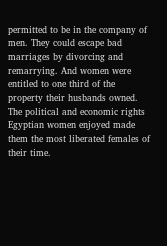permitted to be in the company of men. They could escape bad marriages by divorcing and remarrying. And women were entitled to one third of the property their husbands owned. The political and economic rights Egyptian women enjoyed made them the most liberated females of their time.